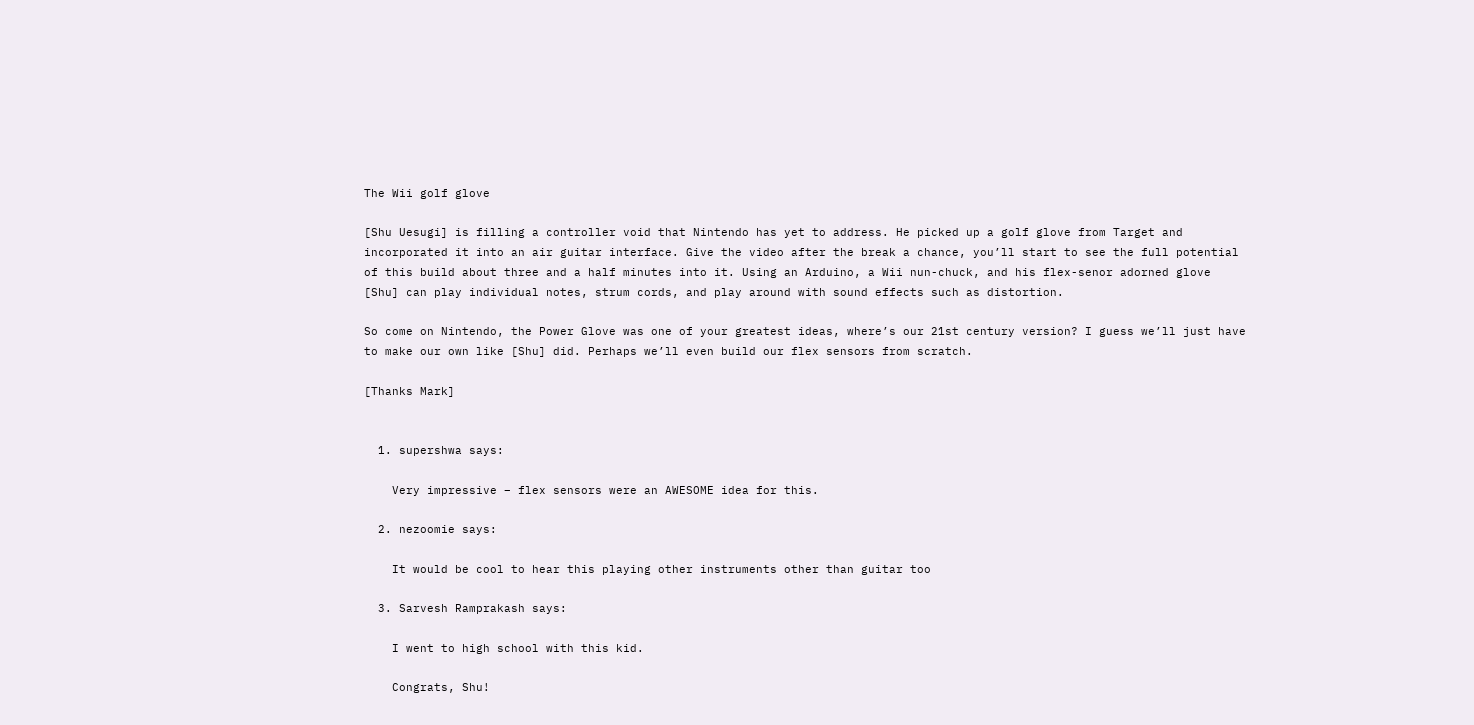The Wii golf glove

[Shu Uesugi] is filling a controller void that Nintendo has yet to address. He picked up a golf glove from Target and incorporated it into an air guitar interface. Give the video after the break a chance, you’ll start to see the full potential of this build about three and a half minutes into it. Using an Arduino, a Wii nun-chuck, and his flex-senor adorned glove [Shu] can play individual notes, strum cords, and play around with sound effects such as distortion.

So come on Nintendo, the Power Glove was one of your greatest ideas, where’s our 21st century version? I guess we’ll just have to make our own like [Shu] did. Perhaps we’ll even build our flex sensors from scratch.

[Thanks Mark]


  1. supershwa says:

    Very impressive – flex sensors were an AWESOME idea for this.

  2. nezoomie says:

    It would be cool to hear this playing other instruments other than guitar too

  3. Sarvesh Ramprakash says:

    I went to high school with this kid.

    Congrats, Shu!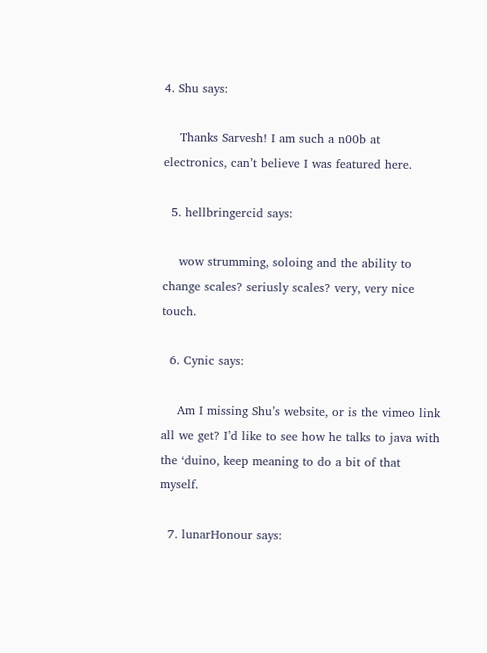4. Shu says:

    Thanks Sarvesh! I am such a n00b at electronics, can’t believe I was featured here.

  5. hellbringercid says:

    wow strumming, soloing and the ability to change scales? seriusly scales? very, very nice touch.

  6. Cynic says:

    Am I missing Shu’s website, or is the vimeo link all we get? I’d like to see how he talks to java with the ‘duino, keep meaning to do a bit of that myself.

  7. lunarHonour says: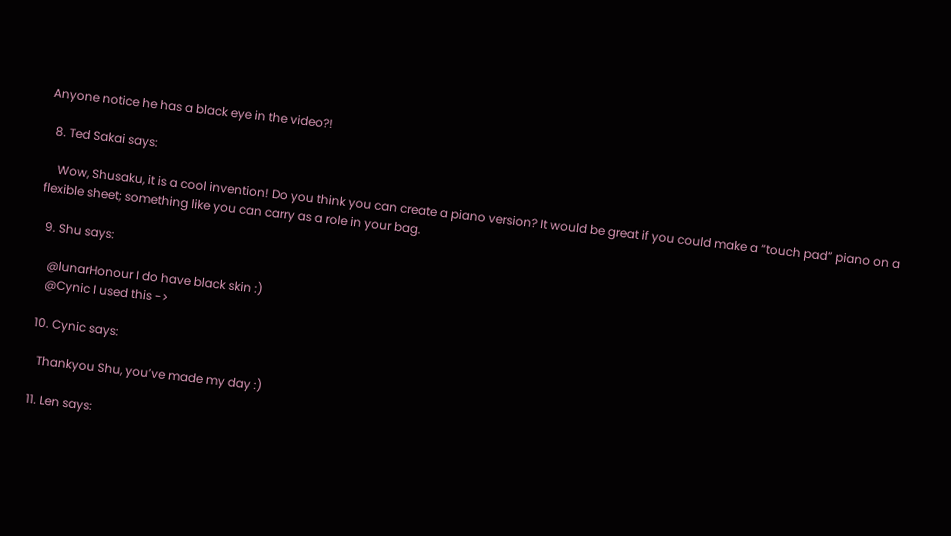Anyone notice he has a black eye in the video?!

  8. Ted Sakai says:

    Wow, Shusaku, it is a cool invention! Do you think you can create a piano version? It would be great if you could make a “touch pad” piano on a flexible sheet; something like you can carry as a role in your bag.

  9. Shu says:

    @lunarHonour I do have black skin :)
    @Cynic I used this ->

  10. Cynic says:

    Thankyou Shu, you’ve made my day :)

  11. Len says: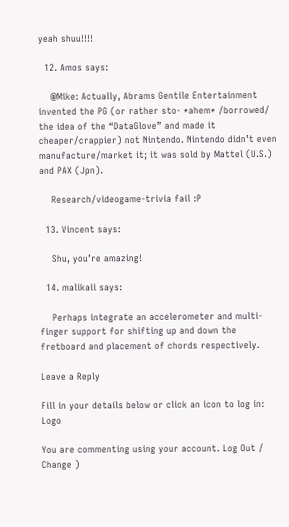yeah shuu!!!!

  12. Amos says:

    @Mike: Actually, Abrams Gentile Entertainment invented the PG (or rather sto- *ahem* /borrowed/ the idea of the “DataGlove” and made it cheaper/crappier) not Nintendo. Nintendo didn’t even manufacture/market it; it was sold by Mattel (U.S.) and PAX (Jpn).

    Research/videogame-trivia fail :P

  13. Vincent says:

    Shu, you’re amazing!

  14. malikaii says:

    Perhaps integrate an accelerometer and multi-finger support for shifting up and down the fretboard and placement of chords respectively.

Leave a Reply

Fill in your details below or click an icon to log in: Logo

You are commenting using your account. Log Out / Change )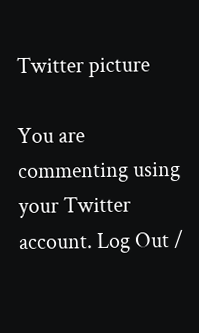Twitter picture

You are commenting using your Twitter account. Log Out /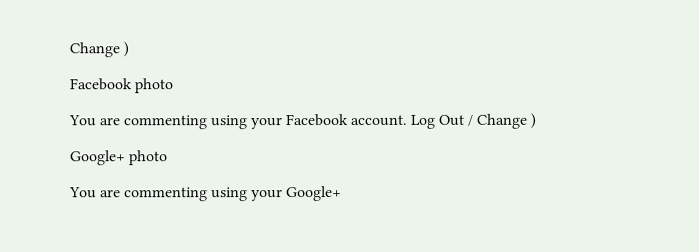Change )

Facebook photo

You are commenting using your Facebook account. Log Out / Change )

Google+ photo

You are commenting using your Google+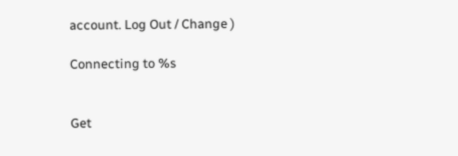account. Log Out / Change )

Connecting to %s


Get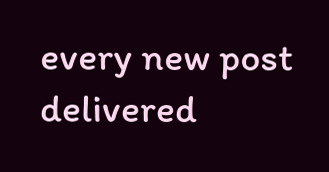every new post delivered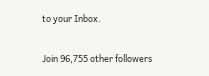to your Inbox.

Join 96,755 other followers